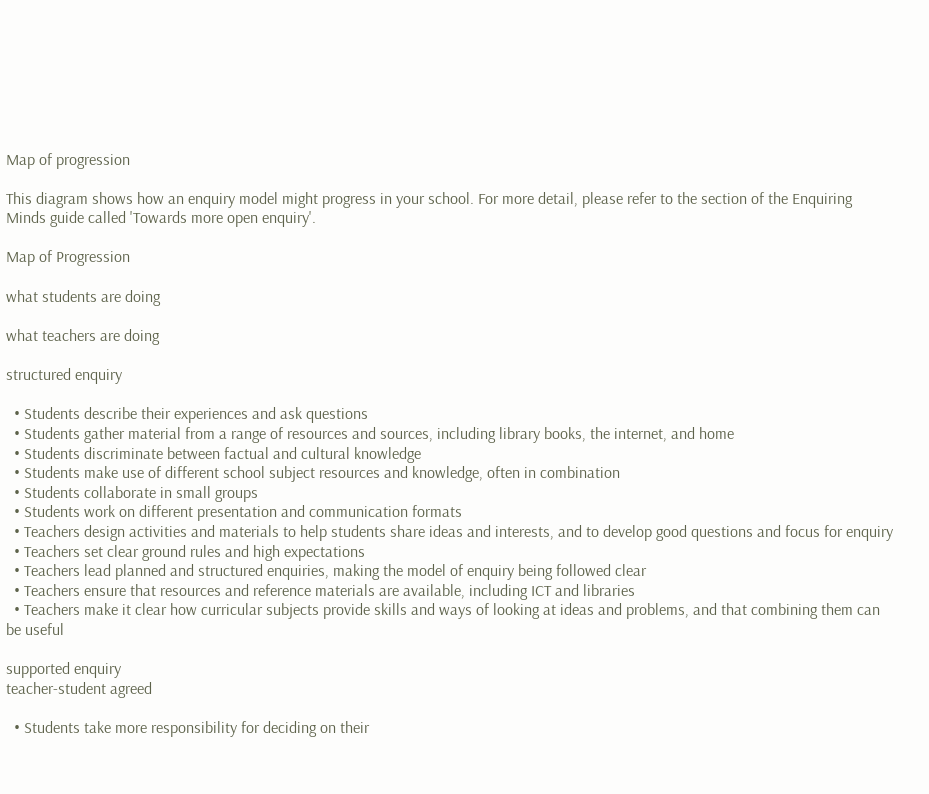Map of progression

This diagram shows how an enquiry model might progress in your school. For more detail, please refer to the section of the Enquiring Minds guide called 'Towards more open enquiry'.

Map of Progression

what students are doing

what teachers are doing

structured enquiry

  • Students describe their experiences and ask questions
  • Students gather material from a range of resources and sources, including library books, the internet, and home
  • Students discriminate between factual and cultural knowledge
  • Students make use of different school subject resources and knowledge, often in combination
  • Students collaborate in small groups
  • Students work on different presentation and communication formats
  • Teachers design activities and materials to help students share ideas and interests, and to develop good questions and focus for enquiry
  • Teachers set clear ground rules and high expectations
  • Teachers lead planned and structured enquiries, making the model of enquiry being followed clear
  • Teachers ensure that resources and reference materials are available, including ICT and libraries
  • Teachers make it clear how curricular subjects provide skills and ways of looking at ideas and problems, and that combining them can be useful

supported enquiry
teacher-student agreed

  • Students take more responsibility for deciding on their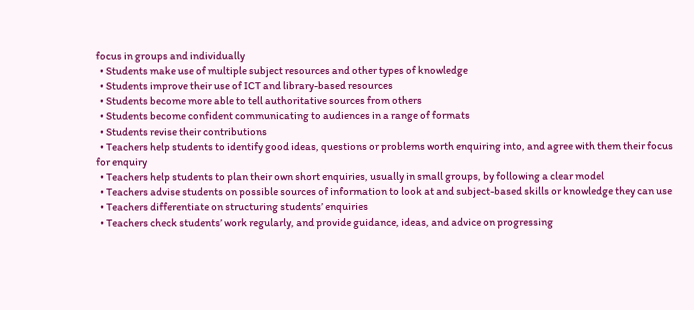focus in groups and individually
  • Students make use of multiple subject resources and other types of knowledge
  • Students improve their use of ICT and library-based resources
  • Students become more able to tell authoritative sources from others
  • Students become confident communicating to audiences in a range of formats
  • Students revise their contributions
  • Teachers help students to identify good ideas, questions or problems worth enquiring into, and agree with them their focus for enquiry
  • Teachers help students to plan their own short enquiries, usually in small groups, by following a clear model
  • Teachers advise students on possible sources of information to look at and subject-based skills or knowledge they can use
  • Teachers differentiate on structuring students’ enquiries
  • Teachers check students’ work regularly, and provide guidance, ideas, and advice on progressing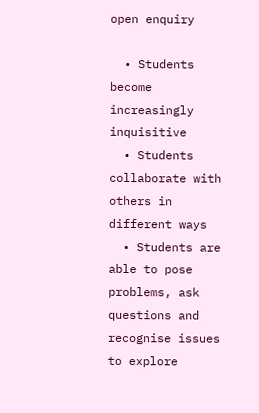open enquiry

  • Students become increasingly inquisitive
  • Students collaborate with others in different ways
  • Students are able to pose problems, ask questions and recognise issues to explore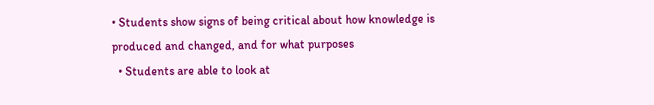• Students show signs of being critical about how knowledge is produced and changed, and for what purposes
  • Students are able to look at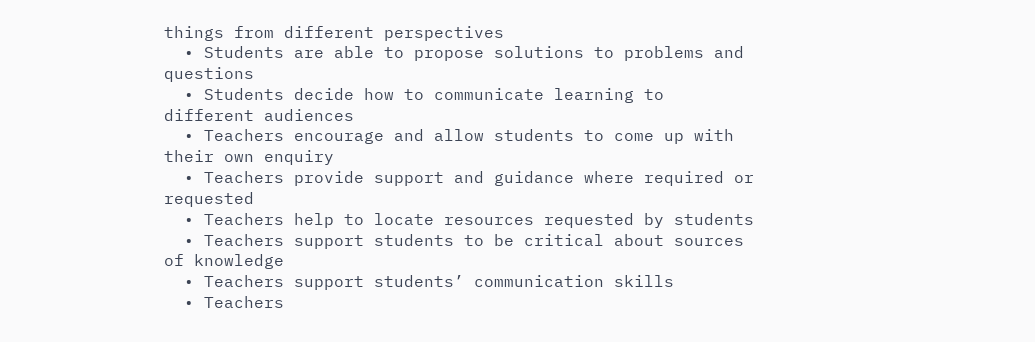things from different perspectives
  • Students are able to propose solutions to problems and questions
  • Students decide how to communicate learning to different audiences
  • Teachers encourage and allow students to come up with their own enquiry
  • Teachers provide support and guidance where required or requested
  • Teachers help to locate resources requested by students
  • Teachers support students to be critical about sources of knowledge
  • Teachers support students’ communication skills
  • Teachers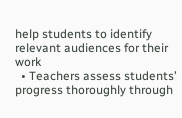help students to identify relevant audiences for their work
  • Teachers assess students’ progress thoroughly through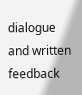dialogue and written feedback